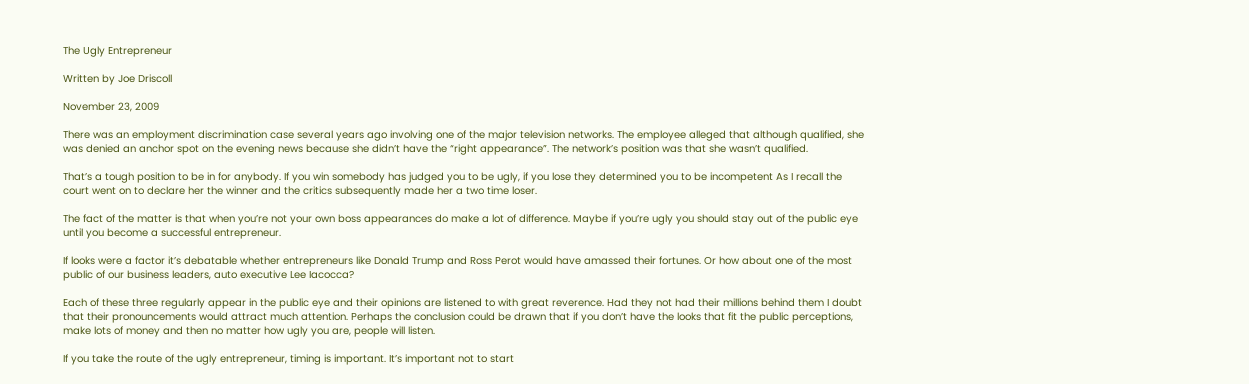The Ugly Entrepreneur

Written by Joe Driscoll

November 23, 2009

There was an employment discrimination case several years ago involving one of the major television networks. The employee alleged that although qualified, she was denied an anchor spot on the evening news because she didn’t have the “right appearance”. The network’s position was that she wasn’t qualified.

That’s a tough position to be in for anybody. If you win somebody has judged you to be ugly, if you lose they determined you to be incompetent As I recall the court went on to declare her the winner and the critics subsequently made her a two time loser.

The fact of the matter is that when you’re not your own boss appearances do make a lot of difference. Maybe if you’re ugly you should stay out of the public eye until you become a successful entrepreneur.

If looks were a factor it’s debatable whether entrepreneurs like Donald Trump and Ross Perot would have amassed their fortunes. Or how about one of the most public of our business leaders, auto executive Lee Iacocca?

Each of these three regularly appear in the public eye and their opinions are listened to with great reverence. Had they not had their millions behind them I doubt that their pronouncements would attract much attention. Perhaps the conclusion could be drawn that if you don’t have the looks that fit the public perceptions, make lots of money and then no matter how ugly you are, people will listen.

If you take the route of the ugly entrepreneur, timing is important. It’s important not to start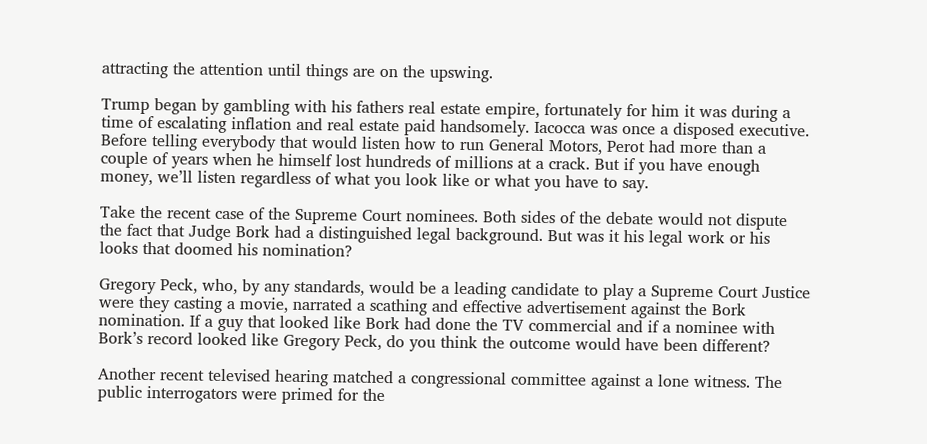attracting the attention until things are on the upswing.

Trump began by gambling with his fathers real estate empire, fortunately for him it was during a time of escalating inflation and real estate paid handsomely. Iacocca was once a disposed executive. Before telling everybody that would listen how to run General Motors, Perot had more than a couple of years when he himself lost hundreds of millions at a crack. But if you have enough money, we’ll listen regardless of what you look like or what you have to say.

Take the recent case of the Supreme Court nominees. Both sides of the debate would not dispute the fact that Judge Bork had a distinguished legal background. But was it his legal work or his looks that doomed his nomination?

Gregory Peck, who, by any standards, would be a leading candidate to play a Supreme Court Justice were they casting a movie, narrated a scathing and effective advertisement against the Bork nomination. If a guy that looked like Bork had done the TV commercial and if a nominee with Bork’s record looked like Gregory Peck, do you think the outcome would have been different?

Another recent televised hearing matched a congressional committee against a lone witness. The public interrogators were primed for the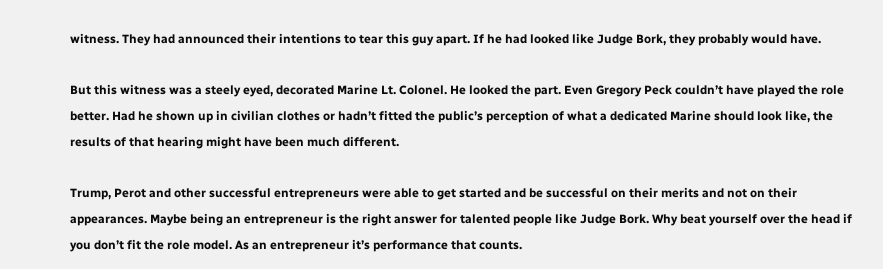witness. They had announced their intentions to tear this guy apart. If he had looked like Judge Bork, they probably would have.

But this witness was a steely eyed, decorated Marine Lt. Colonel. He looked the part. Even Gregory Peck couldn’t have played the role better. Had he shown up in civilian clothes or hadn’t fitted the public’s perception of what a dedicated Marine should look like, the results of that hearing might have been much different.

Trump, Perot and other successful entrepreneurs were able to get started and be successful on their merits and not on their appearances. Maybe being an entrepreneur is the right answer for talented people like Judge Bork. Why beat yourself over the head if you don’t fit the role model. As an entrepreneur it’s performance that counts.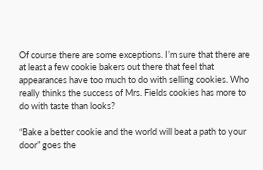Of course there are some exceptions. I’m sure that there are at least a few cookie bakers out there that feel that appearances have too much to do with selling cookies. Who really thinks the success of Mrs. Fields cookies has more to do with taste than looks?

“Bake a better cookie and the world will beat a path to your door” goes the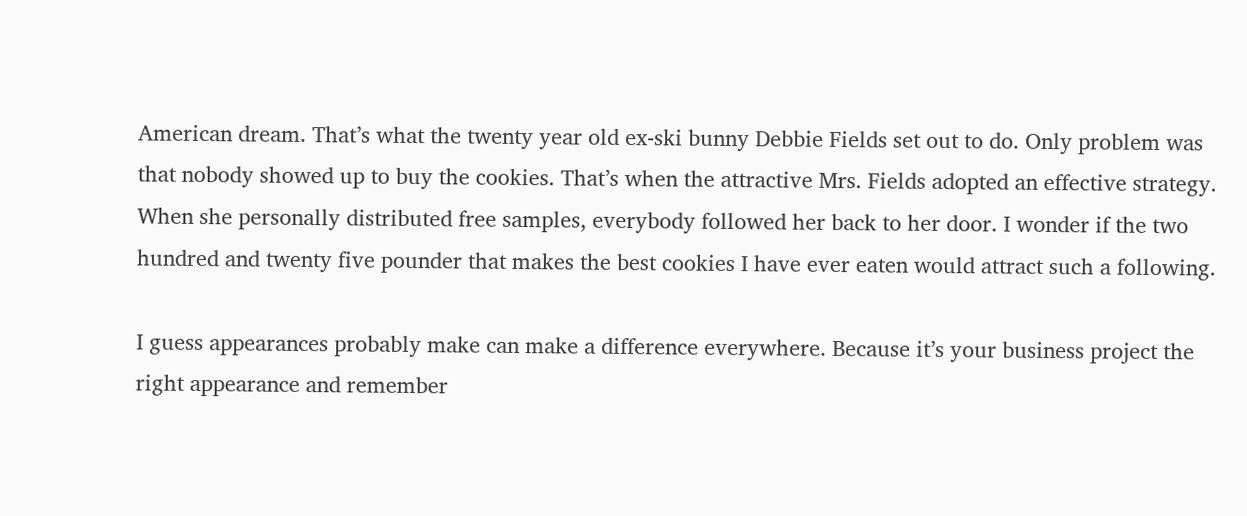American dream. That’s what the twenty year old ex-ski bunny Debbie Fields set out to do. Only problem was that nobody showed up to buy the cookies. That’s when the attractive Mrs. Fields adopted an effective strategy. When she personally distributed free samples, everybody followed her back to her door. I wonder if the two hundred and twenty five pounder that makes the best cookies I have ever eaten would attract such a following.

I guess appearances probably make can make a difference everywhere. Because it’s your business project the right appearance and remember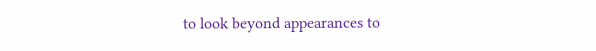to look beyond appearances to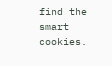find the smart cookies.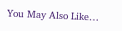You May Also Like…